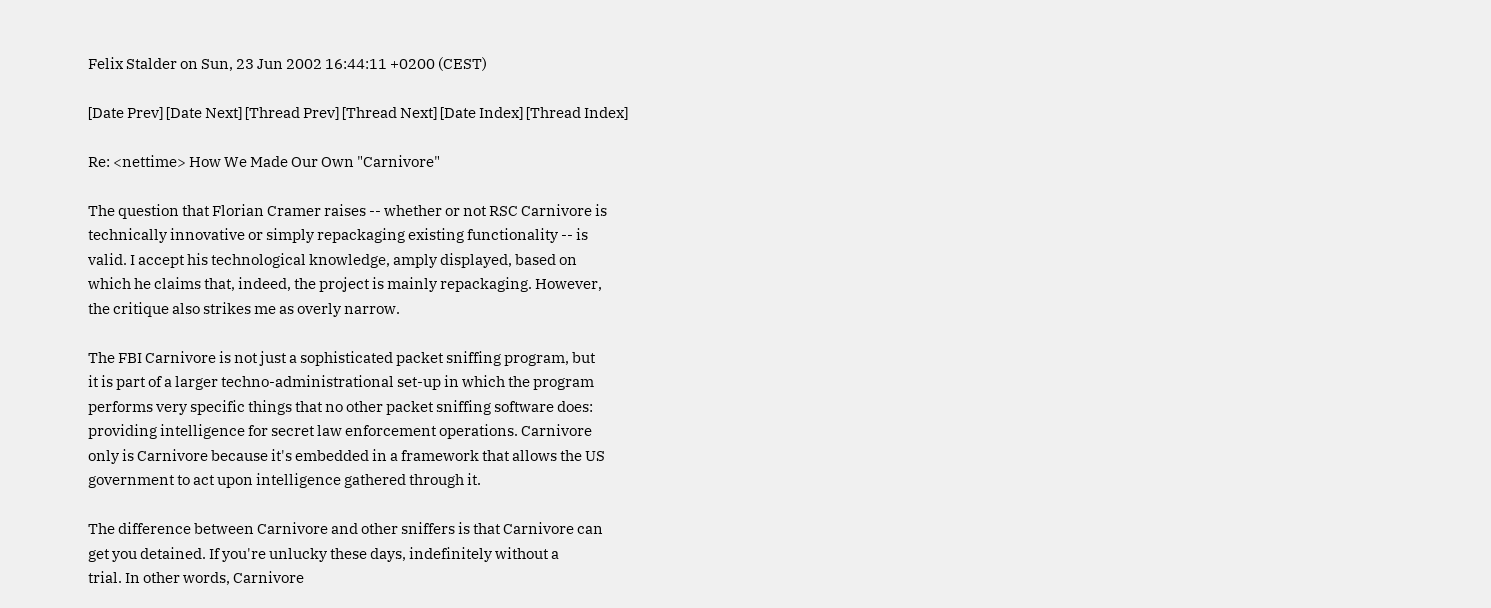Felix Stalder on Sun, 23 Jun 2002 16:44:11 +0200 (CEST)

[Date Prev] [Date Next] [Thread Prev] [Thread Next] [Date Index] [Thread Index]

Re: <nettime> How We Made Our Own "Carnivore"

The question that Florian Cramer raises -- whether or not RSC Carnivore is
technically innovative or simply repackaging existing functionality -- is
valid. I accept his technological knowledge, amply displayed, based on
which he claims that, indeed, the project is mainly repackaging. However,
the critique also strikes me as overly narrow.

The FBI Carnivore is not just a sophisticated packet sniffing program, but
it is part of a larger techno-administrational set-up in which the program
performs very specific things that no other packet sniffing software does:
providing intelligence for secret law enforcement operations. Carnivore
only is Carnivore because it's embedded in a framework that allows the US
government to act upon intelligence gathered through it.

The difference between Carnivore and other sniffers is that Carnivore can
get you detained. If you're unlucky these days, indefinitely without a
trial. In other words, Carnivore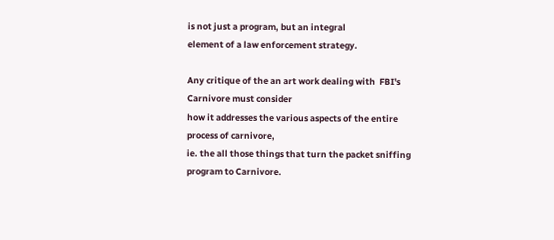is not just a program, but an integral
element of a law enforcement strategy.

Any critique of the an art work dealing with  FBI's Carnivore must consider
how it addresses the various aspects of the entire process of carnivore,
ie. the all those things that turn the packet sniffing program to Carnivore.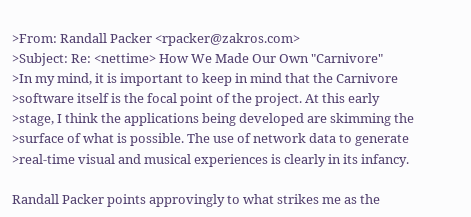>From: Randall Packer <rpacker@zakros.com>
>Subject: Re: <nettime> How We Made Our Own "Carnivore"
>In my mind, it is important to keep in mind that the Carnivore
>software itself is the focal point of the project. At this early
>stage, I think the applications being developed are skimming the
>surface of what is possible. The use of network data to generate
>real-time visual and musical experiences is clearly in its infancy.

Randall Packer points approvingly to what strikes me as the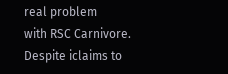real problem
with RSC Carnivore. Despite iclaims to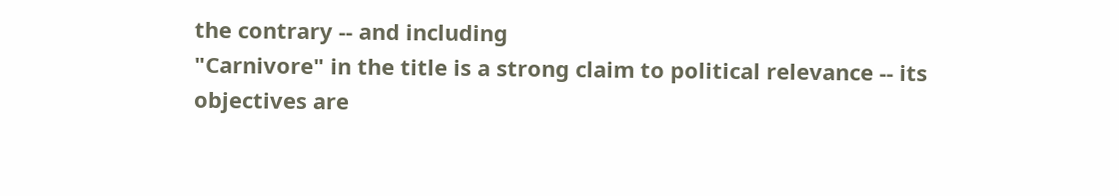the contrary -- and including
"Carnivore" in the title is a strong claim to political relevance -- its
objectives are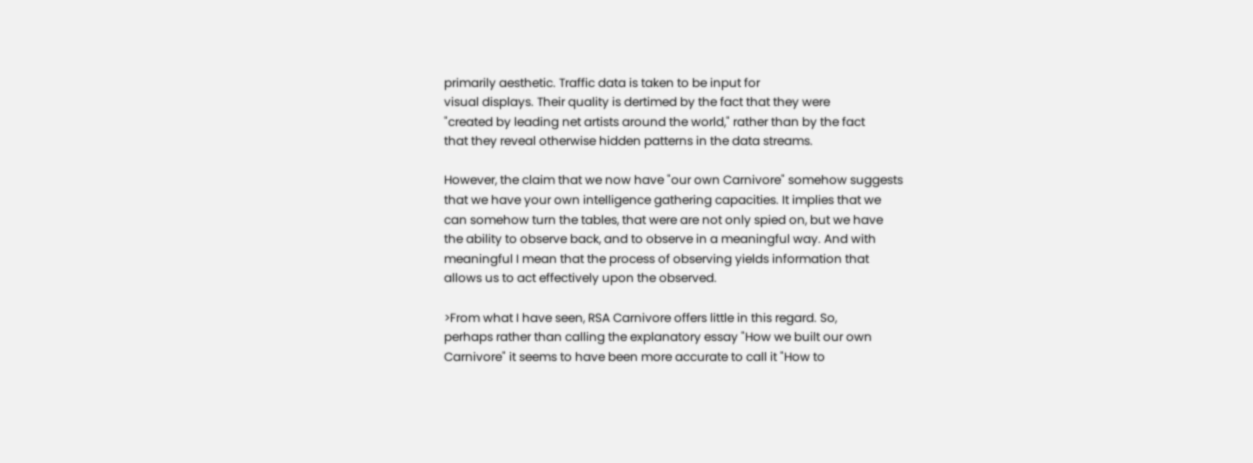primarily aesthetic. Traffic data is taken to be input for
visual displays. Their quality is dertimed by the fact that they were
"created by leading net artists around the world," rather than by the fact
that they reveal otherwise hidden patterns in the data streams.

However, the claim that we now have "our own Carnivore" somehow suggests
that we have your own intelligence gathering capacities. It implies that we
can somehow turn the tables, that were are not only spied on, but we have
the ability to observe back, and to observe in a meaningful way. And with
meaningful I mean that the process of observing yields information that
allows us to act effectively upon the observed.

>From what I have seen, RSA Carnivore offers little in this regard. So,
perhaps rather than calling the explanatory essay "How we built our own
Carnivore" it seems to have been more accurate to call it "How to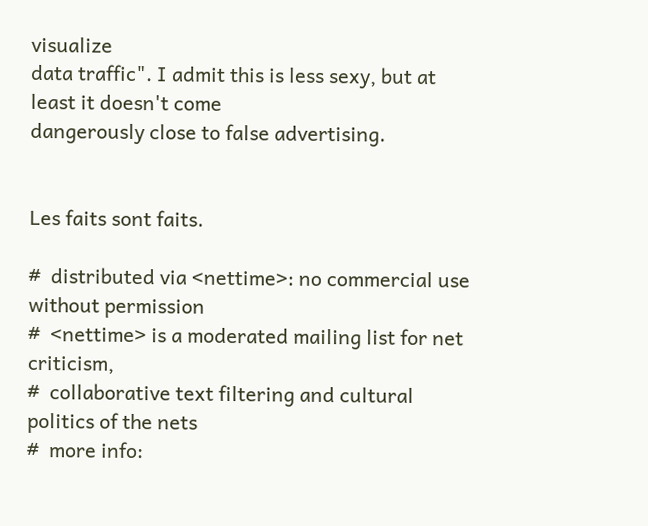visualize
data traffic". I admit this is less sexy, but at least it doesn't come
dangerously close to false advertising.


Les faits sont faits.

#  distributed via <nettime>: no commercial use without permission
#  <nettime> is a moderated mailing list for net criticism,
#  collaborative text filtering and cultural politics of the nets
#  more info: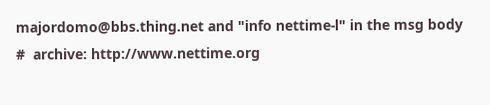majordomo@bbs.thing.net and "info nettime-l" in the msg body
#  archive: http://www.nettime.org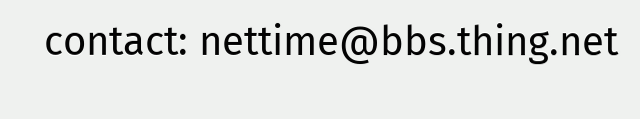contact: nettime@bbs.thing.net